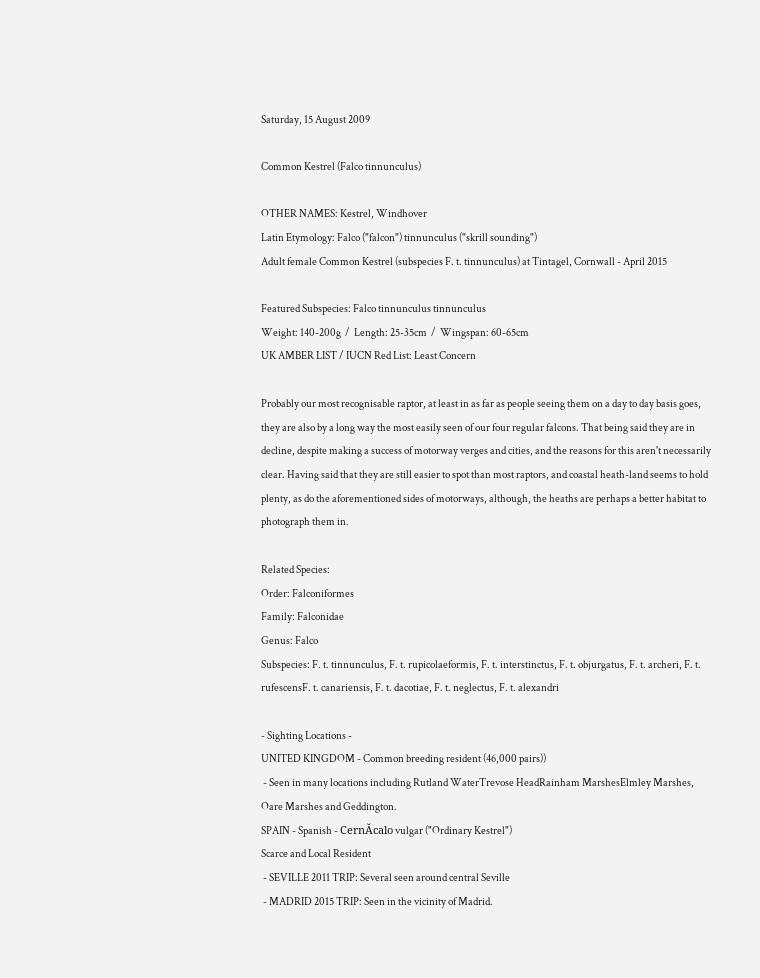Saturday, 15 August 2009

Common Kestrel (Falco tinnunculus)

OTHER NAMES: Kestrel, Windhover
Latin Etymology: Falco ("falcon") tinnunculus ("skrill sounding")
Adult female Common Kestrel (subspecies F. t. tinnunculus) at Tintagel, Cornwall - April 2015

Featured Subspecies: Falco tinnunculus tinnunculus
Weight: 140-200g  /  Length: 25-35cm  /  Wingspan: 60-65cm
UK AMBER LIST / IUCN Red List: Least Concern

Probably our most recognisable raptor, at least in as far as people seeing them on a day to day basis goes, they are also by a long way the most easily seen of our four regular falcons. That being said they are in decline, despite making a success of motorway verges and cities, and the reasons for this aren't necessarily clear. Having said that they are still easier to spot than most raptors, and coastal heath-land seems to hold plenty, as do the aforementioned sides of motorways, although, the heaths are perhaps a better habitat to photograph them in.

Related Species:
Order: Falconiformes
Family: Falconidae
Genus: Falco
Subspecies: F. t. tinnunculus, F. t. rupicolaeformis, F. t. interstinctus, F. t. objurgatus, F. t. archeri, F. t. rufescensF. t. canariensis, F. t. dacotiae, F. t. neglectus, F. t. alexandri

- Sighting Locations -
UNITED KINGDOM - Common breeding resident (46,000 pairs))
 - Seen in many locations including Rutland WaterTrevose HeadRainham MarshesElmley Marshes, Oare Marshes and Geddington.
SPAIN - Spanish - CernĂcalo vulgar ("Ordinary Kestrel")
Scarce and Local Resident
 - SEVILLE 2011 TRIP: Several seen around central Seville
 - MADRID 2015 TRIP: Seen in the vicinity of Madrid.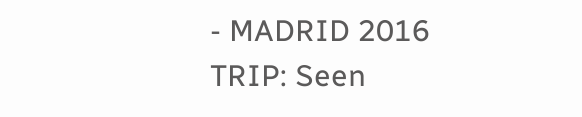- MADRID 2016 TRIP: Seen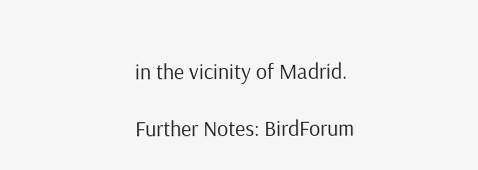in the vicinity of Madrid.

Further Notes: BirdForum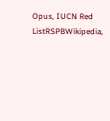Opus, IUCN Red ListRSPBWikipedia,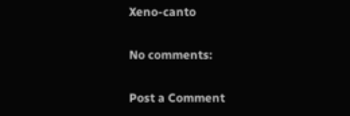Xeno-canto

No comments:

Post a Comment